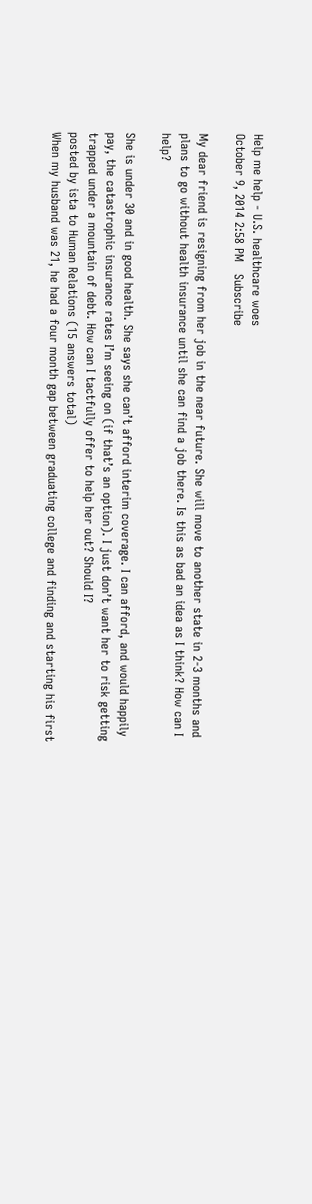Help me help - U.S. healthcare woes
October 9, 2014 2:58 PM   Subscribe

My dear friend is resigning from her job in the near future. She will move to another state in 2-3 months and plans to go without health insurance until she can find a job there. Is this as bad an idea as I think? How can I help?

She is under 30 and in good health. She says she can’t afford interim coverage. I can afford, and would happily pay, the catastrophic insurance rates I’m seeing on (if that’s an option). I just don’t want her to risk getting trapped under a mountain of debt. How can I tactfully offer to help her out? Should I?
posted by ista to Human Relations (15 answers total)
When my husband was 21, he had a four month gap between graduating college and finding and starting his first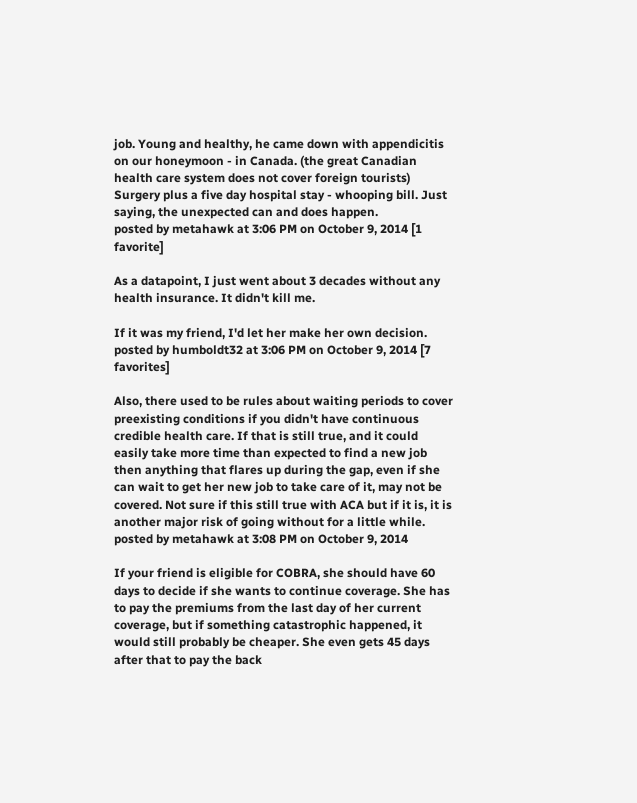job. Young and healthy, he came down with appendicitis on our honeymoon - in Canada. (the great Canadian health care system does not cover foreign tourists) Surgery plus a five day hospital stay - whooping bill. Just saying, the unexpected can and does happen.
posted by metahawk at 3:06 PM on October 9, 2014 [1 favorite]

As a datapoint, I just went about 3 decades without any health insurance. It didn't kill me.

If it was my friend, I'd let her make her own decision.
posted by humboldt32 at 3:06 PM on October 9, 2014 [7 favorites]

Also, there used to be rules about waiting periods to cover preexisting conditions if you didn't have continuous credible health care. If that is still true, and it could easily take more time than expected to find a new job then anything that flares up during the gap, even if she can wait to get her new job to take care of it, may not be covered. Not sure if this still true with ACA but if it is, it is another major risk of going without for a little while.
posted by metahawk at 3:08 PM on October 9, 2014

If your friend is eligible for COBRA, she should have 60 days to decide if she wants to continue coverage. She has to pay the premiums from the last day of her current coverage, but if something catastrophic happened, it would still probably be cheaper. She even gets 45 days after that to pay the back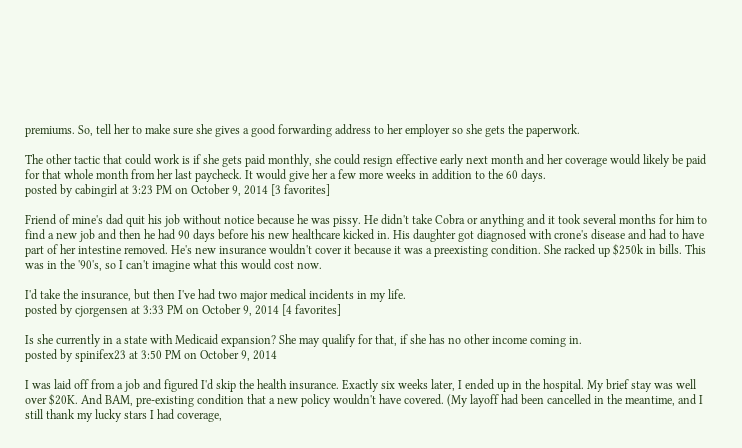premiums. So, tell her to make sure she gives a good forwarding address to her employer so she gets the paperwork.

The other tactic that could work is if she gets paid monthly, she could resign effective early next month and her coverage would likely be paid for that whole month from her last paycheck. It would give her a few more weeks in addition to the 60 days.
posted by cabingirl at 3:23 PM on October 9, 2014 [3 favorites]

Friend of mine's dad quit his job without notice because he was pissy. He didn't take Cobra or anything and it took several months for him to find a new job and then he had 90 days before his new healthcare kicked in. His daughter got diagnosed with crone's disease and had to have part of her intestine removed. He's new insurance wouldn't cover it because it was a preexisting condition. She racked up $250k in bills. This was in the '90's, so I can't imagine what this would cost now.

I'd take the insurance, but then I've had two major medical incidents in my life.
posted by cjorgensen at 3:33 PM on October 9, 2014 [4 favorites]

Is she currently in a state with Medicaid expansion? She may qualify for that, if she has no other income coming in.
posted by spinifex23 at 3:50 PM on October 9, 2014

I was laid off from a job and figured I'd skip the health insurance. Exactly six weeks later, I ended up in the hospital. My brief stay was well over $20K. And BAM, pre-existing condition that a new policy wouldn't have covered. (My layoff had been cancelled in the meantime, and I still thank my lucky stars I had coverage,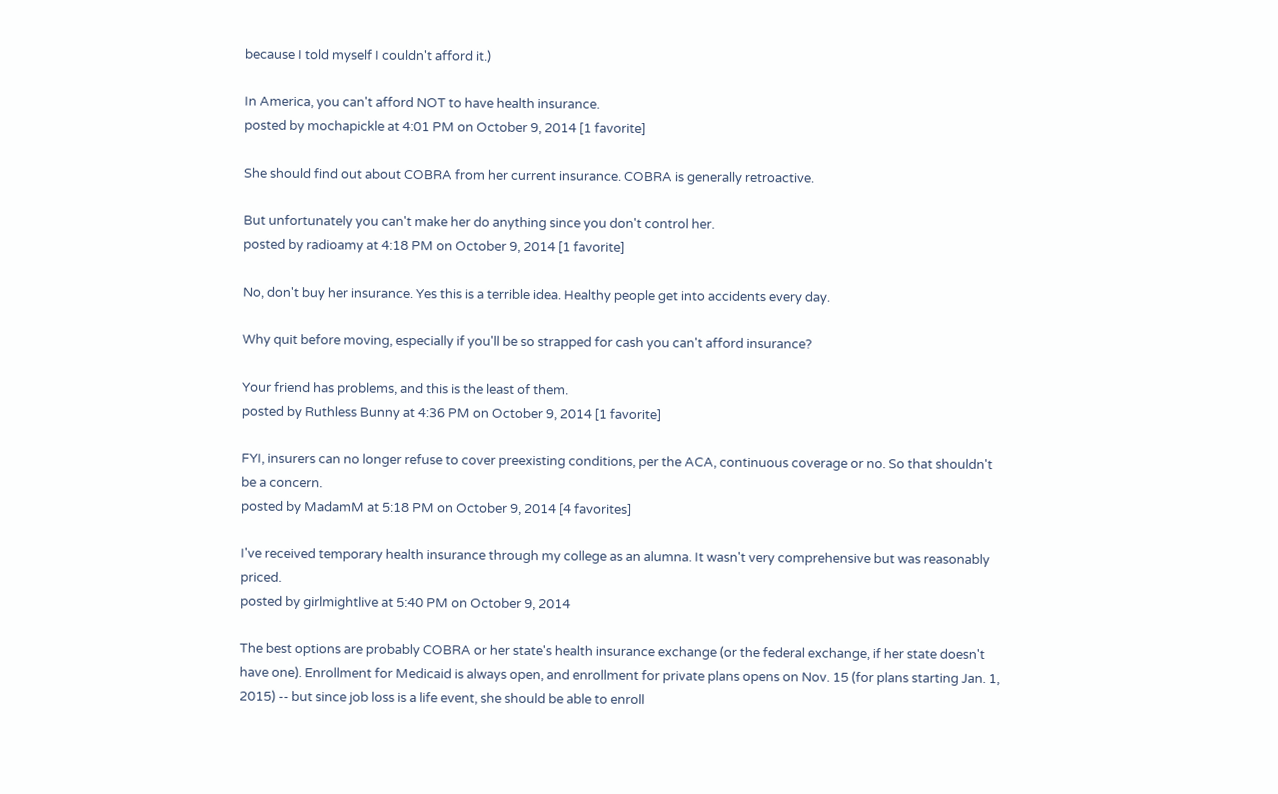because I told myself I couldn't afford it.)

In America, you can't afford NOT to have health insurance.
posted by mochapickle at 4:01 PM on October 9, 2014 [1 favorite]

She should find out about COBRA from her current insurance. COBRA is generally retroactive.

But unfortunately you can't make her do anything since you don't control her.
posted by radioamy at 4:18 PM on October 9, 2014 [1 favorite]

No, don't buy her insurance. Yes this is a terrible idea. Healthy people get into accidents every day.

Why quit before moving, especially if you'll be so strapped for cash you can't afford insurance?

Your friend has problems, and this is the least of them.
posted by Ruthless Bunny at 4:36 PM on October 9, 2014 [1 favorite]

FYI, insurers can no longer refuse to cover preexisting conditions, per the ACA, continuous coverage or no. So that shouldn't be a concern.
posted by MadamM at 5:18 PM on October 9, 2014 [4 favorites]

I've received temporary health insurance through my college as an alumna. It wasn't very comprehensive but was reasonably priced.
posted by girlmightlive at 5:40 PM on October 9, 2014

The best options are probably COBRA or her state's health insurance exchange (or the federal exchange, if her state doesn't have one). Enrollment for Medicaid is always open, and enrollment for private plans opens on Nov. 15 (for plans starting Jan. 1, 2015) -- but since job loss is a life event, she should be able to enroll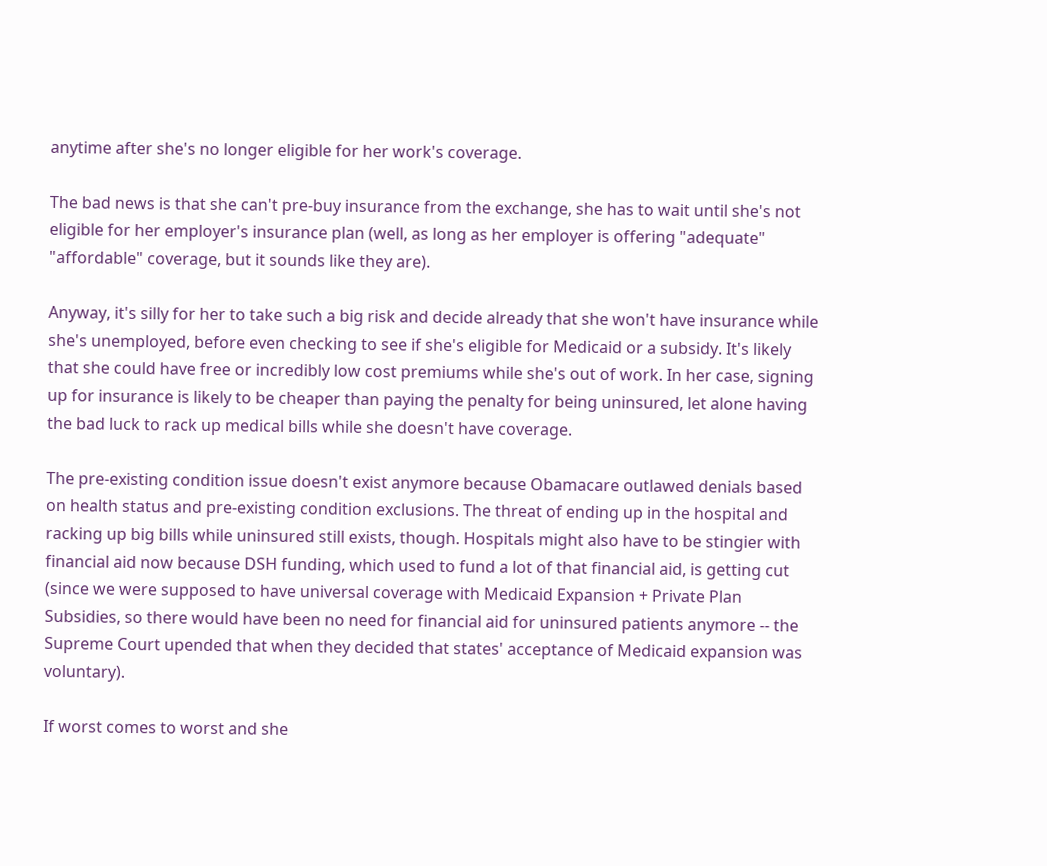anytime after she's no longer eligible for her work's coverage.

The bad news is that she can't pre-buy insurance from the exchange, she has to wait until she's not eligible for her employer's insurance plan (well, as long as her employer is offering "adequate" "affordable" coverage, but it sounds like they are).

Anyway, it's silly for her to take such a big risk and decide already that she won't have insurance while she's unemployed, before even checking to see if she's eligible for Medicaid or a subsidy. It's likely that she could have free or incredibly low cost premiums while she's out of work. In her case, signing up for insurance is likely to be cheaper than paying the penalty for being uninsured, let alone having the bad luck to rack up medical bills while she doesn't have coverage.

The pre-existing condition issue doesn't exist anymore because Obamacare outlawed denials based on health status and pre-existing condition exclusions. The threat of ending up in the hospital and racking up big bills while uninsured still exists, though. Hospitals might also have to be stingier with financial aid now because DSH funding, which used to fund a lot of that financial aid, is getting cut (since we were supposed to have universal coverage with Medicaid Expansion + Private Plan Subsidies, so there would have been no need for financial aid for uninsured patients anymore -- the Supreme Court upended that when they decided that states' acceptance of Medicaid expansion was voluntary).

If worst comes to worst and she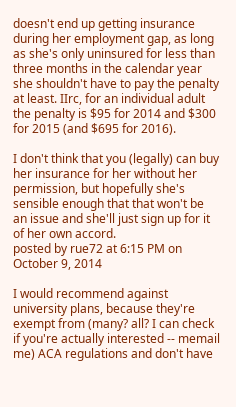doesn't end up getting insurance during her employment gap, as long as she's only uninsured for less than three months in the calendar year she shouldn't have to pay the penalty at least. IIrc, for an individual adult the penalty is $95 for 2014 and $300 for 2015 (and $695 for 2016).

I don't think that you (legally) can buy her insurance for her without her permission, but hopefully she's sensible enough that that won't be an issue and she'll just sign up for it of her own accord.
posted by rue72 at 6:15 PM on October 9, 2014

I would recommend against university plans, because they're exempt from (many? all? I can check if you're actually interested -- memail me) ACA regulations and don't have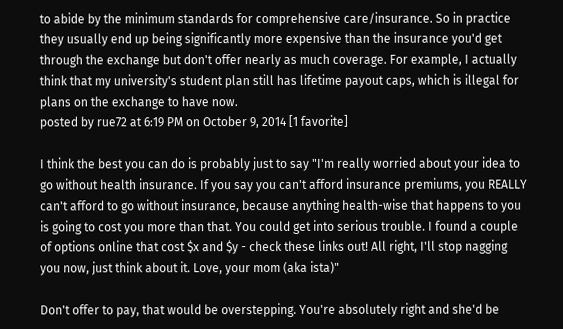to abide by the minimum standards for comprehensive care/insurance. So in practice they usually end up being significantly more expensive than the insurance you'd get through the exchange but don't offer nearly as much coverage. For example, I actually think that my university's student plan still has lifetime payout caps, which is illegal for plans on the exchange to have now.
posted by rue72 at 6:19 PM on October 9, 2014 [1 favorite]

I think the best you can do is probably just to say "I'm really worried about your idea to go without health insurance. If you say you can't afford insurance premiums, you REALLY can't afford to go without insurance, because anything health-wise that happens to you is going to cost you more than that. You could get into serious trouble. I found a couple of options online that cost $x and $y - check these links out! All right, I'll stop nagging you now, just think about it. Love, your mom (aka ista)"

Don't offer to pay, that would be overstepping. You're absolutely right and she'd be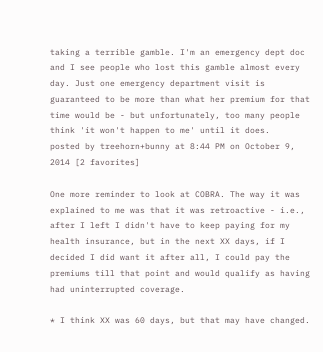taking a terrible gamble. I'm an emergency dept doc and I see people who lost this gamble almost every day. Just one emergency department visit is guaranteed to be more than what her premium for that time would be - but unfortunately, too many people think 'it won't happen to me' until it does.
posted by treehorn+bunny at 8:44 PM on October 9, 2014 [2 favorites]

One more reminder to look at COBRA. The way it was explained to me was that it was retroactive - i.e., after I left I didn't have to keep paying for my health insurance, but in the next XX days, if I decided I did want it after all, I could pay the premiums till that point and would qualify as having had uninterrupted coverage.

* I think XX was 60 days, but that may have changed.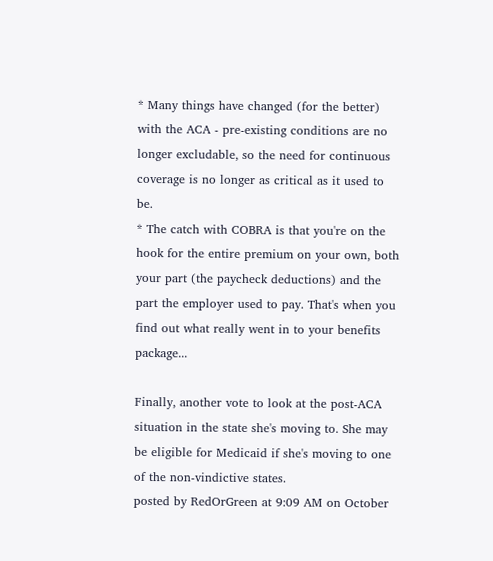* Many things have changed (for the better) with the ACA - pre-existing conditions are no longer excludable, so the need for continuous coverage is no longer as critical as it used to be.
* The catch with COBRA is that you're on the hook for the entire premium on your own, both your part (the paycheck deductions) and the part the employer used to pay. That's when you find out what really went in to your benefits package...

Finally, another vote to look at the post-ACA situation in the state she's moving to. She may be eligible for Medicaid if she's moving to one of the non-vindictive states.
posted by RedOrGreen at 9:09 AM on October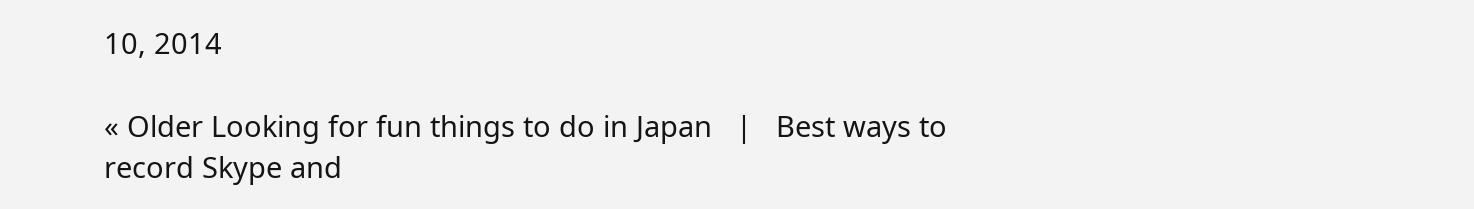10, 2014

« Older Looking for fun things to do in Japan   |   Best ways to record Skype and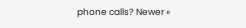phone calls? Newer »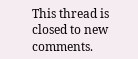This thread is closed to new comments.